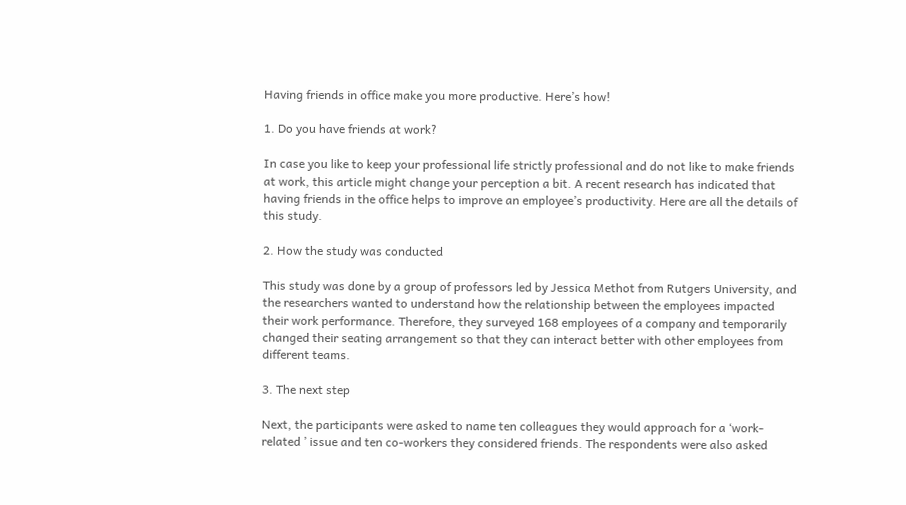Having friends in office make you more productive. Here’s how!

1. Do you have friends at work?

In case you like to keep your professional life strictly professional and do not like to make friends at work, this article might change your perception a bit. A recent research has indicated that having friends in the office helps to improve an employee’s productivity. Here are all the details of this study.

2. How the study was conducted

This study was done by a group of professors led by Jessica Methot from Rutgers University, and the researchers wanted to understand how the relationship between the employees impacted their work performance. Therefore, they surveyed 168 employees of a company and temporarily changed their seating arrangement so that they can interact better with other employees from different teams.

3. The next step

Next, the participants were asked to name ten colleagues they would approach for a ‘work-related ’ issue and ten co-workers they considered friends. The respondents were also asked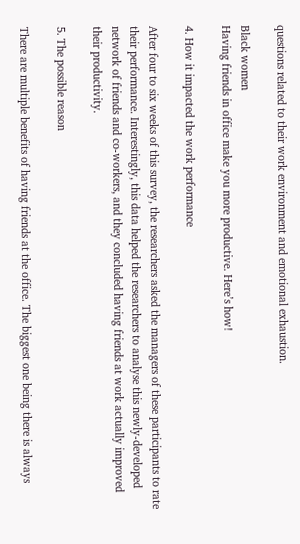questions related to their work environment and emotional exhaustion.

Black women
Having friends in office make you more productive. Here’s how!

4. How it impacted the work performance

After four to six weeks of this survey, the researchers asked the managers of these participants to rate their performance. Interestingly, this data helped the researchers to analyse this newly-developed network of friends and co-workers, and they concluded having friends at work actually improved their productivity.

5. The possible reason

There are multiple benefits of having friends at the office. The biggest one being there is always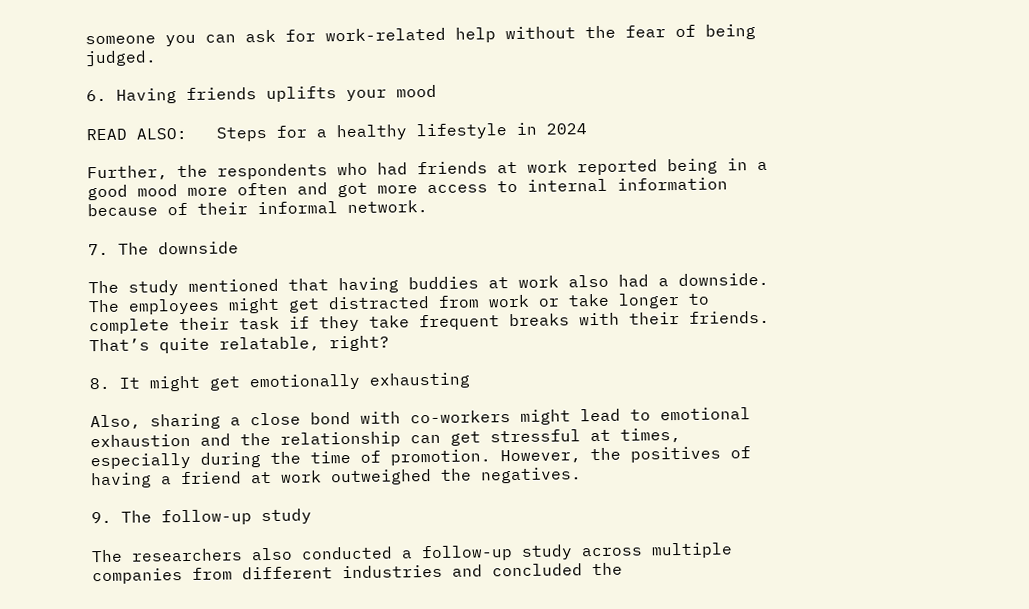someone you can ask for work-related help without the fear of being judged.

6. Having friends uplifts your mood

READ ALSO:   Steps for a healthy lifestyle in 2024

Further, the respondents who had friends at work reported being in a good mood more often and got more access to internal information because of their informal network.

7. The downside

The study mentioned that having buddies at work also had a downside. The employees might get distracted from work or take longer to complete their task if they take frequent breaks with their friends. That’s quite relatable, right?

8. It might get emotionally exhausting

Also, sharing a close bond with co-workers might lead to emotional exhaustion and the relationship can get stressful at times, especially during the time of promotion. However, the positives of having a friend at work outweighed the negatives.

9. The follow-up study

The researchers also conducted a follow-up study across multiple companies from different industries and concluded the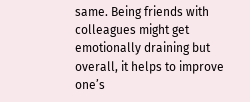same. Being friends with colleagues might get emotionally draining but overall, it helps to improve one’s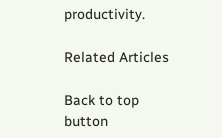productivity.

Related Articles

Back to top button